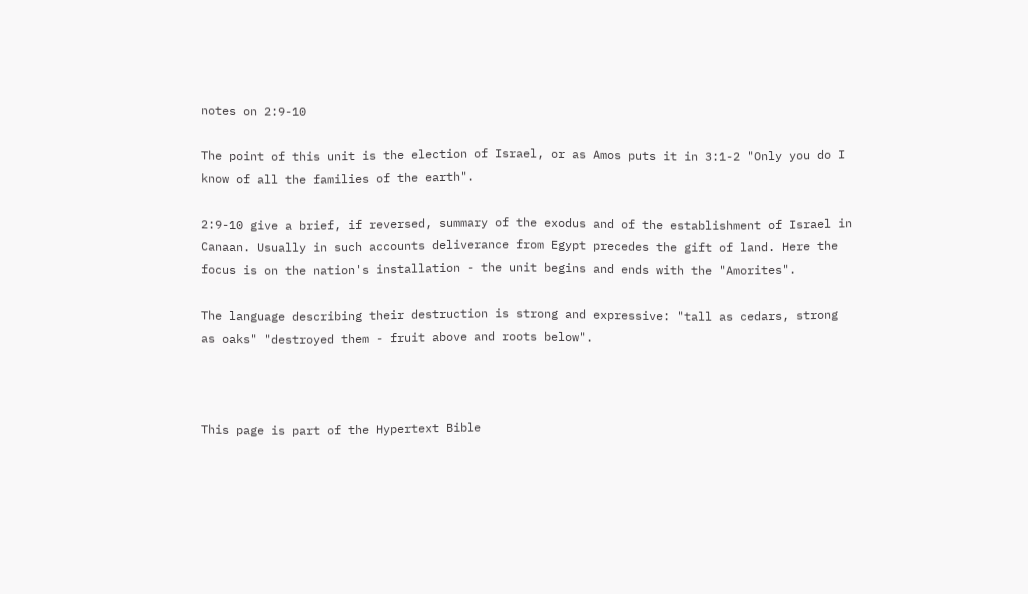notes on 2:9-10

The point of this unit is the election of Israel, or as Amos puts it in 3:1-2 "Only you do I know of all the families of the earth".

2:9-10 give a brief, if reversed, summary of the exodus and of the establishment of Israel in Canaan. Usually in such accounts deliverance from Egypt precedes the gift of land. Here the focus is on the nation's installation - the unit begins and ends with the "Amorites".

The language describing their destruction is strong and expressive: "tall as cedars, strong as oaks" "destroyed them - fruit above and roots below".



This page is part of the Hypertext Bible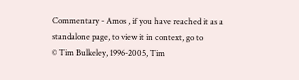Commentary - Amos , if you have reached it as a standalone page, to view it in context, go to
© Tim Bulkeley, 1996-2005, Tim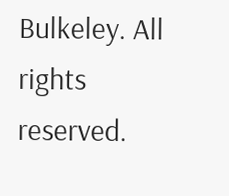Bulkeley. All rights reserved.